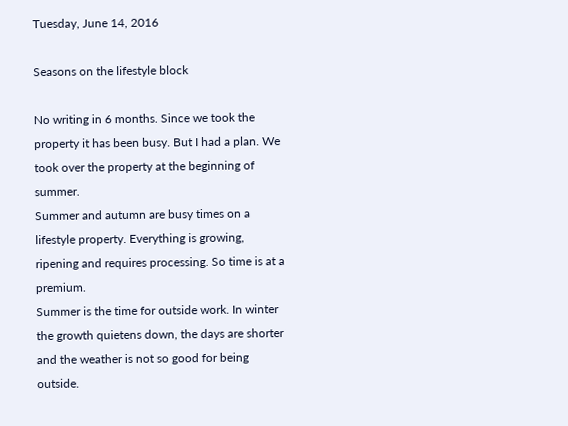Tuesday, June 14, 2016

Seasons on the lifestyle block

No writing in 6 months. Since we took the property it has been busy. But I had a plan. We took over the property at the beginning of summer.
Summer and autumn are busy times on a lifestyle property. Everything is growing, ripening and requires processing. So time is at a premium.
Summer is the time for outside work. In winter the growth quietens down, the days are shorter and the weather is not so good for being outside.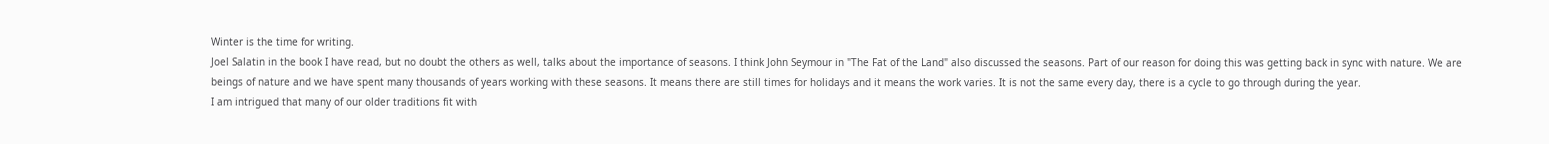Winter is the time for writing.
Joel Salatin in the book I have read, but no doubt the others as well, talks about the importance of seasons. I think John Seymour in "The Fat of the Land" also discussed the seasons. Part of our reason for doing this was getting back in sync with nature. We are beings of nature and we have spent many thousands of years working with these seasons. It means there are still times for holidays and it means the work varies. It is not the same every day, there is a cycle to go through during the year.
I am intrigued that many of our older traditions fit with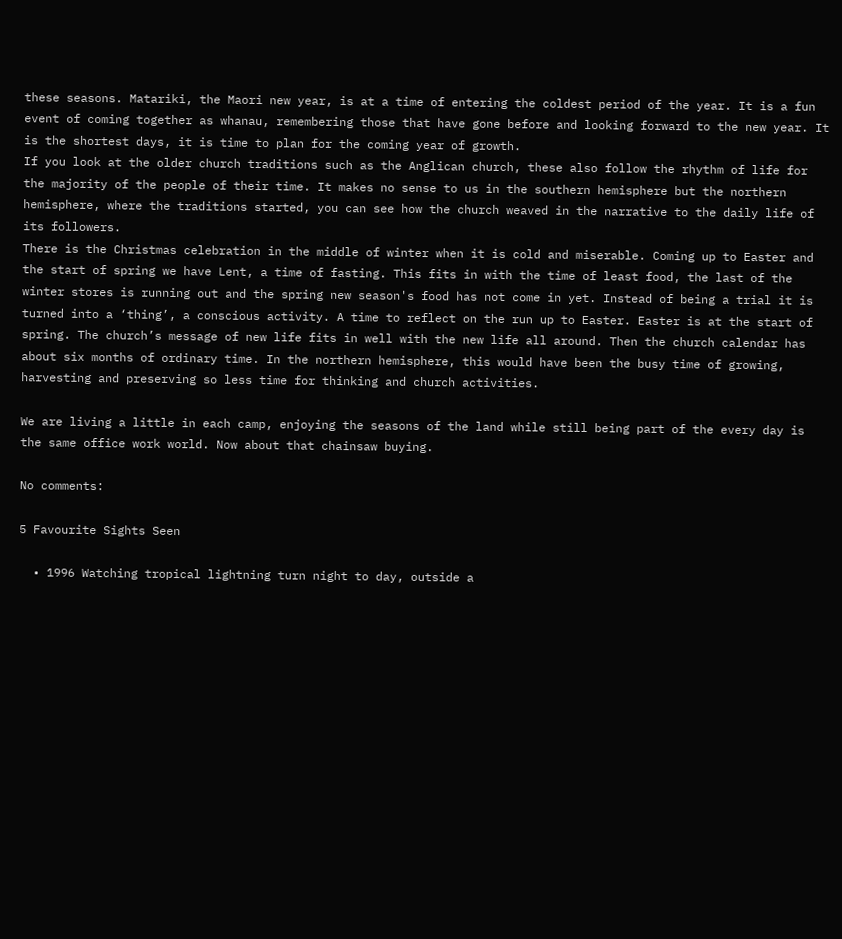these seasons. Matariki, the Maori new year, is at a time of entering the coldest period of the year. It is a fun event of coming together as whanau, remembering those that have gone before and looking forward to the new year. It is the shortest days, it is time to plan for the coming year of growth.
If you look at the older church traditions such as the Anglican church, these also follow the rhythm of life for the majority of the people of their time. It makes no sense to us in the southern hemisphere but the northern hemisphere, where the traditions started, you can see how the church weaved in the narrative to the daily life of its followers.
There is the Christmas celebration in the middle of winter when it is cold and miserable. Coming up to Easter and the start of spring we have Lent, a time of fasting. This fits in with the time of least food, the last of the winter stores is running out and the spring new season's food has not come in yet. Instead of being a trial it is turned into a ‘thing’, a conscious activity. A time to reflect on the run up to Easter. Easter is at the start of spring. The church’s message of new life fits in well with the new life all around. Then the church calendar has about six months of ordinary time. In the northern hemisphere, this would have been the busy time of growing, harvesting and preserving so less time for thinking and church activities.

We are living a little in each camp, enjoying the seasons of the land while still being part of the every day is the same office work world. Now about that chainsaw buying.

No comments:

5 Favourite Sights Seen

  • 1996 Watching tropical lightning turn night to day, outside a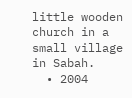little wooden church in a small village in Sabah.
  • 2004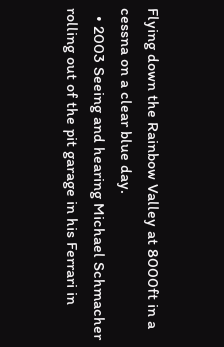Flying down the Rainbow Valley at 8000ft in a cessna on a clear blue day.
  • 2003 Seeing and hearing Michael Schmacher rolling out of the pit garage in his Ferrari in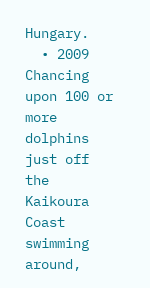Hungary.
  • 2009 Chancing upon 100 or more dolphins just off the Kaikoura Coast swimming around,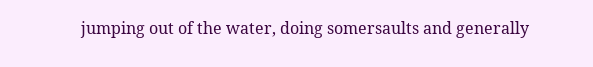jumping out of the water, doing somersaults and generally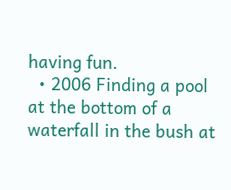having fun.
  • 2006 Finding a pool at the bottom of a waterfall in the bush at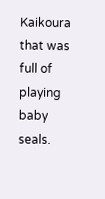Kaikoura that was full of playing baby seals.